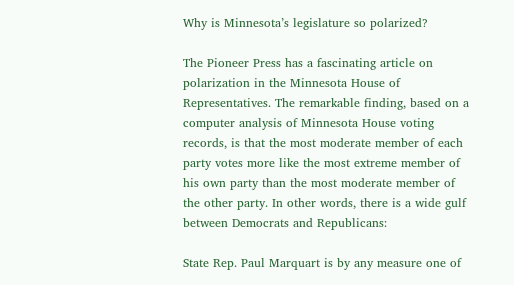Why is Minnesota’s legislature so polarized?

The Pioneer Press has a fascinating article on polarization in the Minnesota House of Representatives. The remarkable finding, based on a computer analysis of Minnesota House voting records, is that the most moderate member of each party votes more like the most extreme member of his own party than the most moderate member of the other party. In other words, there is a wide gulf between Democrats and Republicans:

State Rep. Paul Marquart is by any measure one of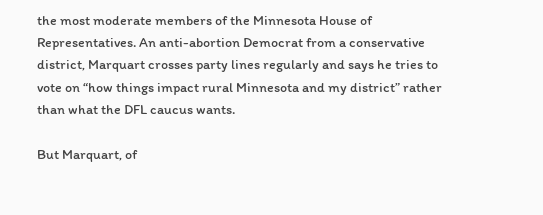the most moderate members of the Minnesota House of Representatives. An anti-abortion Democrat from a conservative district, Marquart crosses party lines regularly and says he tries to vote on “how things impact rural Minnesota and my district” rather than what the DFL caucus wants.

But Marquart, of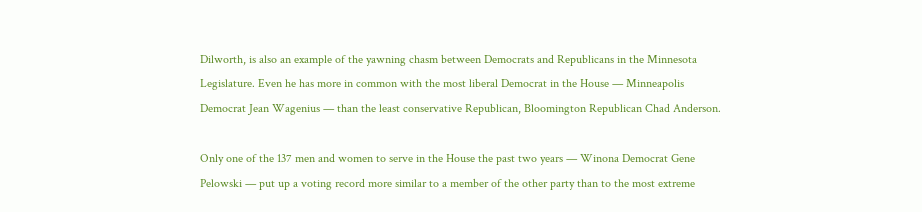Dilworth, is also an example of the yawning chasm between Democrats and Republicans in the Minnesota Legislature. Even he has more in common with the most liberal Democrat in the House — Minneapolis Democrat Jean Wagenius — than the least conservative Republican, Bloomington Republican Chad Anderson.

Only one of the 137 men and women to serve in the House the past two years — Winona Democrat Gene Pelowski — put up a voting record more similar to a member of the other party than to the most extreme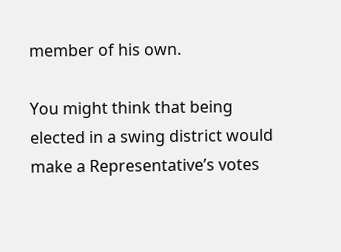member of his own.

You might think that being elected in a swing district would make a Representative’s votes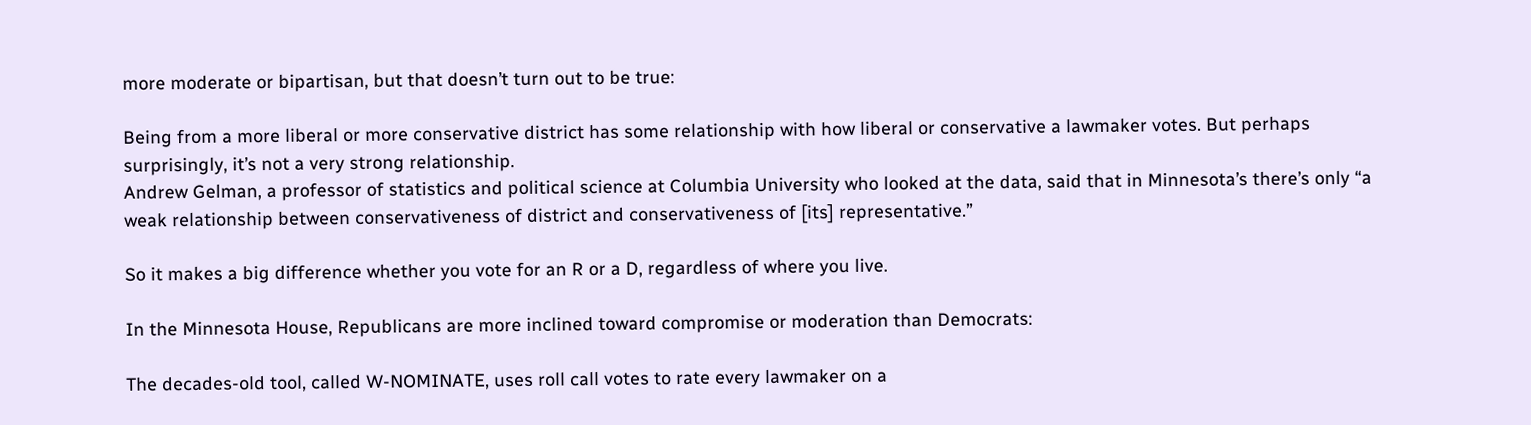more moderate or bipartisan, but that doesn’t turn out to be true:

Being from a more liberal or more conservative district has some relationship with how liberal or conservative a lawmaker votes. But perhaps surprisingly, it’s not a very strong relationship.
Andrew Gelman, a professor of statistics and political science at Columbia University who looked at the data, said that in Minnesota’s there’s only “a weak relationship between conservativeness of district and conservativeness of [its] representative.”

So it makes a big difference whether you vote for an R or a D, regardless of where you live.

In the Minnesota House, Republicans are more inclined toward compromise or moderation than Democrats:

The decades-old tool, called W-NOMINATE, uses roll call votes to rate every lawmaker on a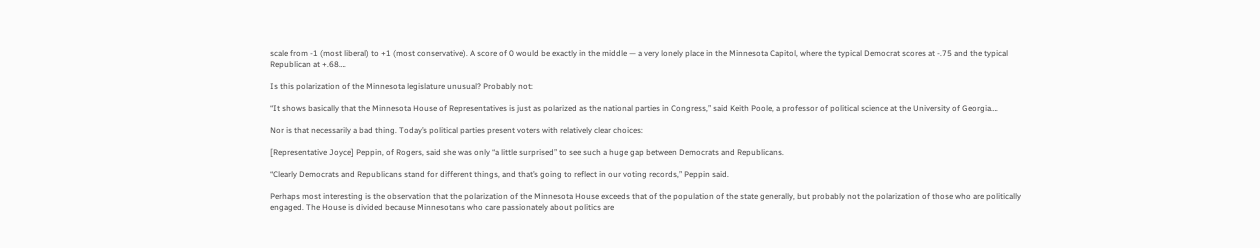scale from -1 (most liberal) to +1 (most conservative). A score of 0 would be exactly in the middle — a very lonely place in the Minnesota Capitol, where the typical Democrat scores at -.75 and the typical Republican at +.68….

Is this polarization of the Minnesota legislature unusual? Probably not:

“It shows basically that the Minnesota House of Representatives is just as polarized as the national parties in Congress,” said Keith Poole, a professor of political science at the University of Georgia….

Nor is that necessarily a bad thing. Today’s political parties present voters with relatively clear choices:

[Representative Joyce] Peppin, of Rogers, said she was only “a little surprised” to see such a huge gap between Democrats and Republicans.

“Clearly Democrats and Republicans stand for different things, and that’s going to reflect in our voting records,” Peppin said.

Perhaps most interesting is the observation that the polarization of the Minnesota House exceeds that of the population of the state generally, but probably not the polarization of those who are politically engaged. The House is divided because Minnesotans who care passionately about politics are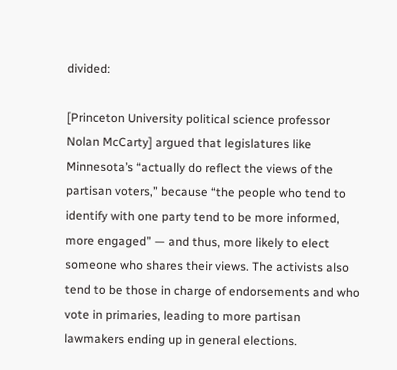divided:

[Princeton University political science professor Nolan McCarty] argued that legislatures like Minnesota’s “actually do reflect the views of the partisan voters,” because “the people who tend to identify with one party tend to be more informed, more engaged” — and thus, more likely to elect someone who shares their views. The activists also tend to be those in charge of endorsements and who vote in primaries, leading to more partisan lawmakers ending up in general elections.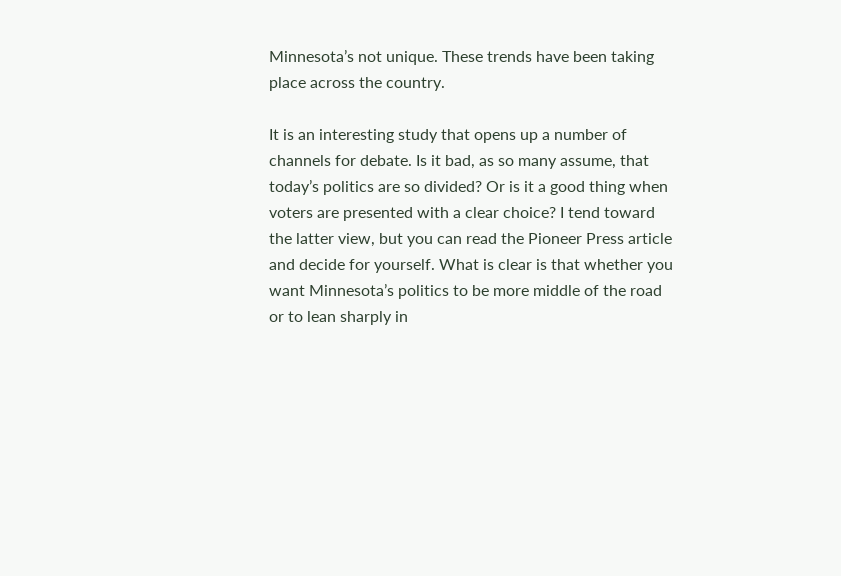Minnesota’s not unique. These trends have been taking place across the country.

It is an interesting study that opens up a number of channels for debate. Is it bad, as so many assume, that today’s politics are so divided? Or is it a good thing when voters are presented with a clear choice? I tend toward the latter view, but you can read the Pioneer Press article and decide for yourself. What is clear is that whether you want Minnesota’s politics to be more middle of the road or to lean sharply in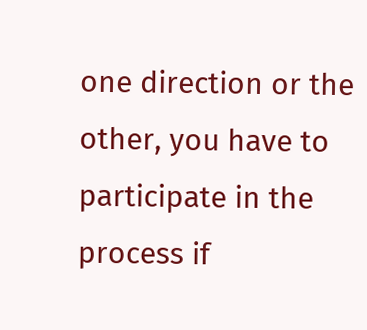one direction or the other, you have to participate in the process if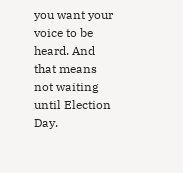you want your voice to be heard. And that means not waiting until Election Day.